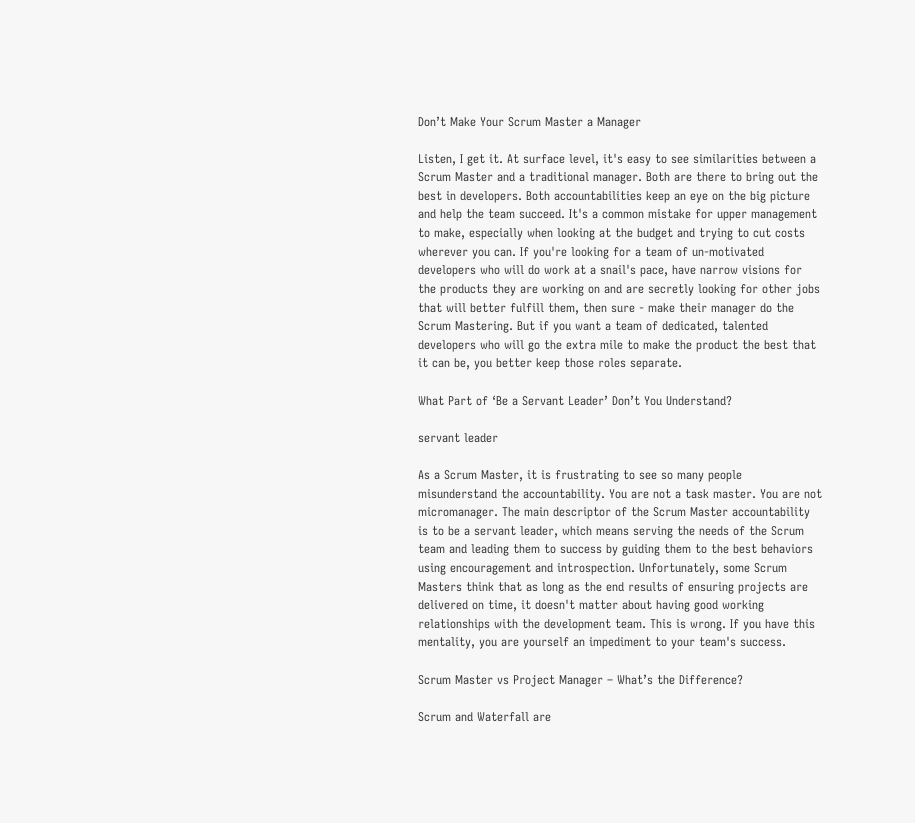Don’t Make Your Scrum Master a Manager

Listen, I get it. At surface level, it's easy to see similarities between a Scrum Master and a traditional manager. Both are there to bring out the best in developers. Both accountabilities keep an eye on the big picture and help the team succeed. It's a common mistake for upper management to make, especially when looking at the budget and trying to cut costs wherever you can. If you're looking for a team of un-motivated developers who will do work at a snail's pace, have narrow visions for the products they are working on and are secretly looking for other jobs that will better fulfill them, then sure - make their manager do the Scrum Mastering. But if you want a team of dedicated, talented developers who will go the extra mile to make the product the best that it can be, you better keep those roles separate.

What Part of ‘Be a Servant Leader’ Don’t You Understand?

servant leader

As a Scrum Master, it is frustrating to see so many people misunderstand the accountability. You are not a task master. You are not micromanager. The main descriptor of the Scrum Master accountability is to be a servant leader, which means serving the needs of the Scrum team and leading them to success by guiding them to the best behaviors using encouragement and introspection. Unfortunately, some Scrum Masters think that as long as the end results of ensuring projects are delivered on time, it doesn't matter about having good working relationships with the development team. This is wrong. If you have this mentality, you are yourself an impediment to your team's success.

Scrum Master vs Project Manager – What’s the Difference?

Scrum and Waterfall are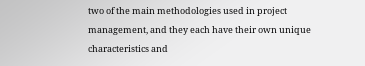two of the main methodologies used in project management, and they each have their own unique characteristics and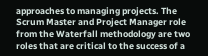approaches to managing projects. The Scrum Master and Project Manager role from the Waterfall methodology are two roles that are critical to the success of a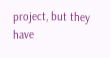project, but they have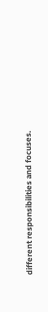different responsibilities and focuses.